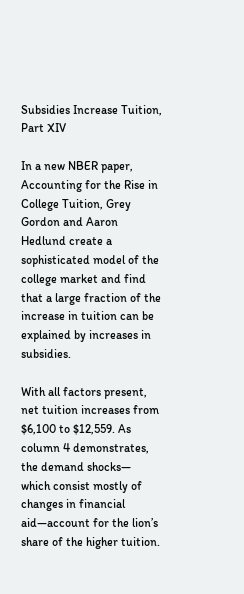Subsidies Increase Tuition, Part XIV

In a new NBER paper, Accounting for the Rise in College Tuition, Grey Gordon and Aaron Hedlund create a sophisticated model of the college market and find that a large fraction of the increase in tuition can be explained by increases in subsidies.

With all factors present, net tuition increases from $6,100 to $12,559. As column 4 demonstrates, the demand shocks— which consist mostly of changes in financial aid—account for the lion’s share of the higher tuition.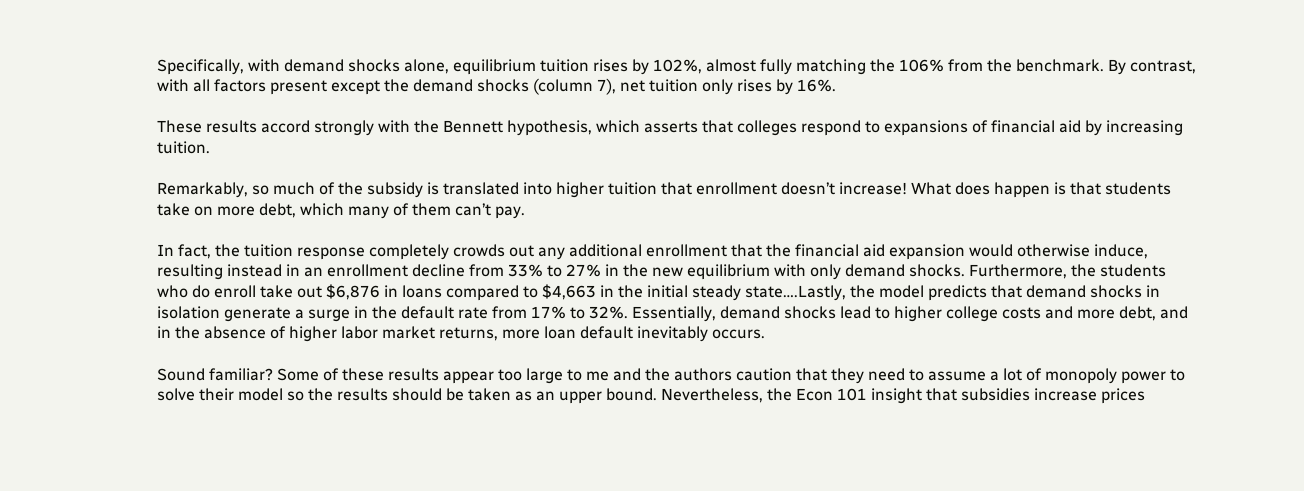Specifically, with demand shocks alone, equilibrium tuition rises by 102%, almost fully matching the 106% from the benchmark. By contrast, with all factors present except the demand shocks (column 7), net tuition only rises by 16%.

These results accord strongly with the Bennett hypothesis, which asserts that colleges respond to expansions of financial aid by increasing tuition.

Remarkably, so much of the subsidy is translated into higher tuition that enrollment doesn’t increase! What does happen is that students take on more debt, which many of them can’t pay.

In fact, the tuition response completely crowds out any additional enrollment that the financial aid expansion would otherwise induce, resulting instead in an enrollment decline from 33% to 27% in the new equilibrium with only demand shocks. Furthermore, the students who do enroll take out $6,876 in loans compared to $4,663 in the initial steady state….Lastly, the model predicts that demand shocks in isolation generate a surge in the default rate from 17% to 32%. Essentially, demand shocks lead to higher college costs and more debt, and in the absence of higher labor market returns, more loan default inevitably occurs.

Sound familiar? Some of these results appear too large to me and the authors caution that they need to assume a lot of monopoly power to solve their model so the results should be taken as an upper bound. Nevertheless, the Econ 101 insight that subsidies increase prices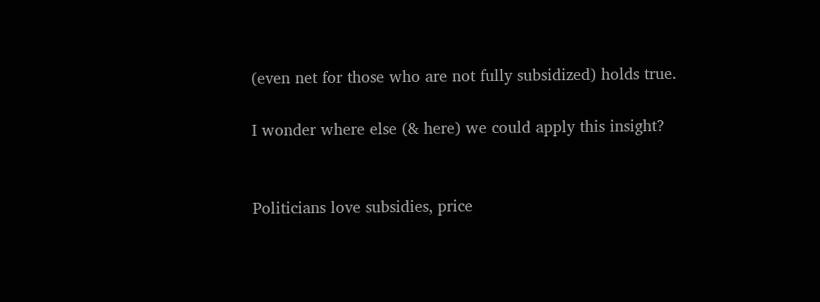(even net for those who are not fully subsidized) holds true.

I wonder where else (& here) we could apply this insight?


Politicians love subsidies, price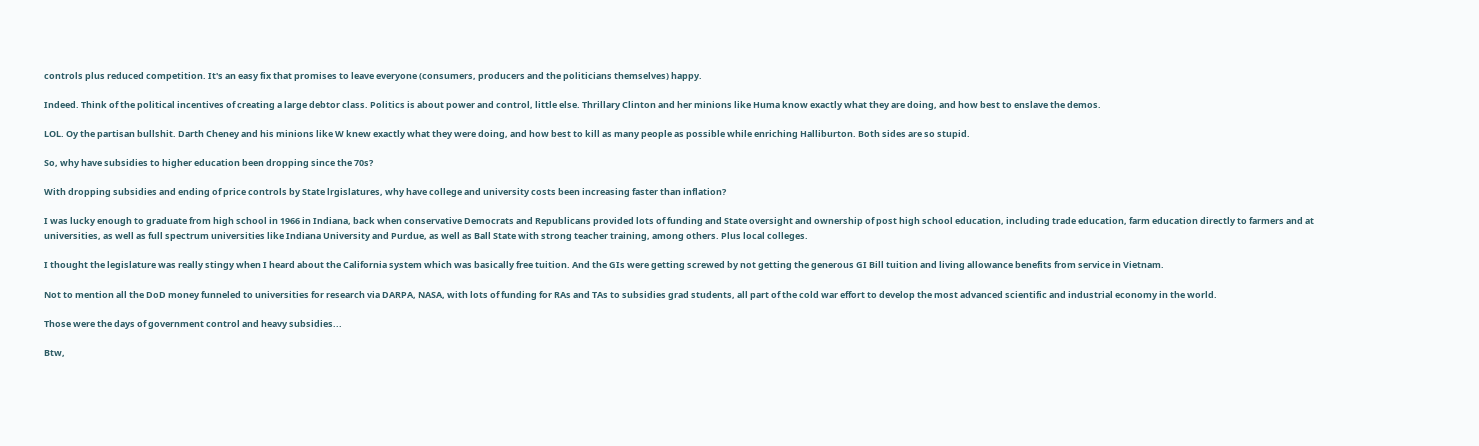controls plus reduced competition. It's an easy fix that promises to leave everyone (consumers, producers and the politicians themselves) happy.

Indeed. Think of the political incentives of creating a large debtor class. Politics is about power and control, little else. Thrillary Clinton and her minions like Huma know exactly what they are doing, and how best to enslave the demos.

LOL. Oy the partisan bullshit. Darth Cheney and his minions like W knew exactly what they were doing, and how best to kill as many people as possible while enriching Halliburton. Both sides are so stupid.

So, why have subsidies to higher education been dropping since the 70s?

With dropping subsidies and ending of price controls by State lrgislatures, why have college and university costs been increasing faster than inflation?

I was lucky enough to graduate from high school in 1966 in Indiana, back when conservative Democrats and Republicans provided lots of funding and State oversight and ownership of post high school education, including trade education, farm education directly to farmers and at universities, as well as full spectrum universities like Indiana University and Purdue, as well as Ball State with strong teacher training, among others. Plus local colleges.

I thought the legislature was really stingy when I heard about the California system which was basically free tuition. And the GIs were getting screwed by not getting the generous GI Bill tuition and living allowance benefits from service in Vietnam.

Not to mention all the DoD money funneled to universities for research via DARPA, NASA, with lots of funding for RAs and TAs to subsidies grad students, all part of the cold war effort to develop the most advanced scientific and industrial economy in the world.

Those were the days of government control and heavy subsidies...

Btw,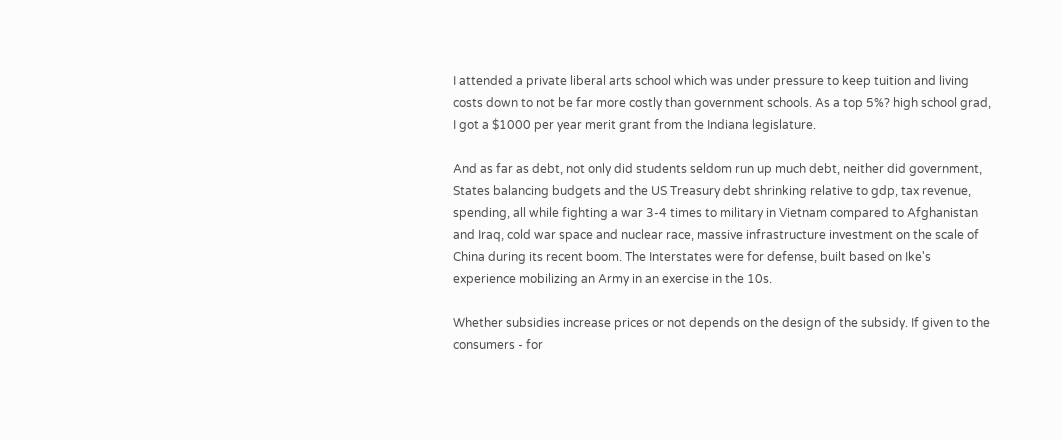I attended a private liberal arts school which was under pressure to keep tuition and living costs down to not be far more costly than government schools. As a top 5%? high school grad, I got a $1000 per year merit grant from the Indiana legislature.

And as far as debt, not only did students seldom run up much debt, neither did government, States balancing budgets and the US Treasury debt shrinking relative to gdp, tax revenue, spending, all while fighting a war 3-4 times to military in Vietnam compared to Afghanistan and Iraq, cold war space and nuclear race, massive infrastructure investment on the scale of China during its recent boom. The Interstates were for defense, built based on Ike's experience mobilizing an Army in an exercise in the 10s.

Whether subsidies increase prices or not depends on the design of the subsidy. If given to the consumers - for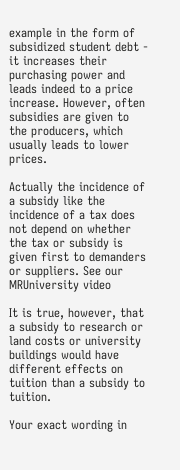example in the form of subsidized student debt - it increases their purchasing power and leads indeed to a price increase. However, often subsidies are given to the producers, which usually leads to lower prices.

Actually the incidence of a subsidy like the incidence of a tax does not depend on whether the tax or subsidy is given first to demanders or suppliers. See our MRUniversity video

It is true, however, that a subsidy to research or land costs or university buildings would have different effects on tuition than a subsidy to tuition.

Your exact wording in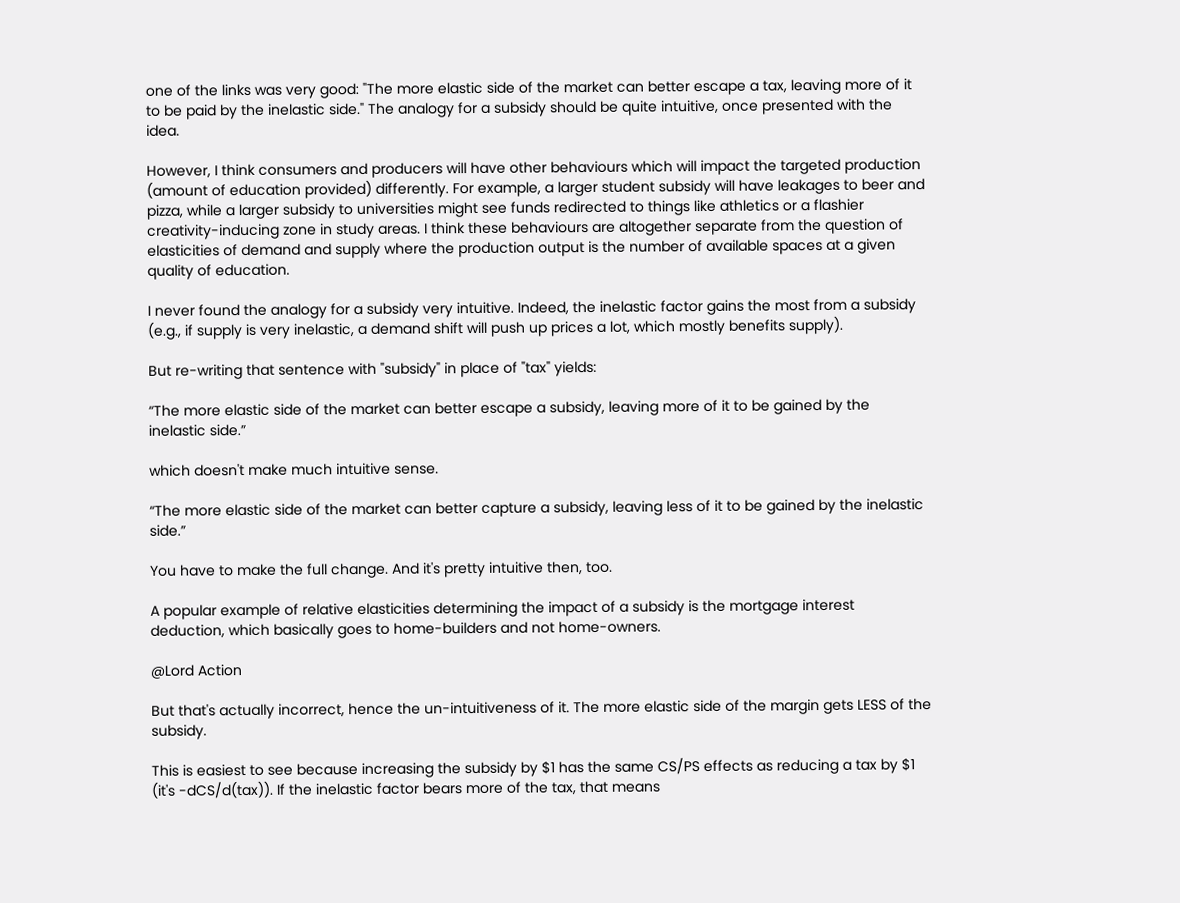one of the links was very good: "The more elastic side of the market can better escape a tax, leaving more of it to be paid by the inelastic side." The analogy for a subsidy should be quite intuitive, once presented with the idea.

However, I think consumers and producers will have other behaviours which will impact the targeted production (amount of education provided) differently. For example, a larger student subsidy will have leakages to beer and pizza, while a larger subsidy to universities might see funds redirected to things like athletics or a flashier creativity-inducing zone in study areas. I think these behaviours are altogether separate from the question of elasticities of demand and supply where the production output is the number of available spaces at a given quality of education.

I never found the analogy for a subsidy very intuitive. Indeed, the inelastic factor gains the most from a subsidy (e.g., if supply is very inelastic, a demand shift will push up prices a lot, which mostly benefits supply).

But re-writing that sentence with "subsidy" in place of "tax" yields:

“The more elastic side of the market can better escape a subsidy, leaving more of it to be gained by the inelastic side.”

which doesn't make much intuitive sense.

“The more elastic side of the market can better capture a subsidy, leaving less of it to be gained by the inelastic side.”

You have to make the full change. And it's pretty intuitive then, too.

A popular example of relative elasticities determining the impact of a subsidy is the mortgage interest deduction, which basically goes to home-builders and not home-owners.

@Lord Action

But that's actually incorrect, hence the un-intuitiveness of it. The more elastic side of the margin gets LESS of the subsidy.

This is easiest to see because increasing the subsidy by $1 has the same CS/PS effects as reducing a tax by $1 (it's -dCS/d(tax)). If the inelastic factor bears more of the tax, that means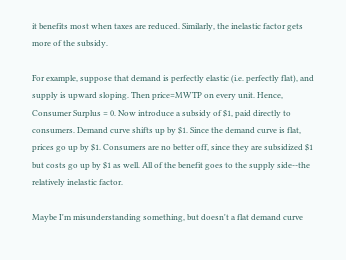it benefits most when taxes are reduced. Similarly, the inelastic factor gets more of the subsidy.

For example, suppose that demand is perfectly elastic (i.e. perfectly flat), and supply is upward sloping. Then price=MWTP on every unit. Hence, Consumer Surplus = 0. Now introduce a subsidy of $1, paid directly to consumers. Demand curve shifts up by $1. Since the demand curve is flat, prices go up by $1. Consumers are no better off, since they are subsidized $1 but costs go up by $1 as well. All of the benefit goes to the supply side--the relatively inelastic factor.

Maybe I'm misunderstanding something, but doesn't a flat demand curve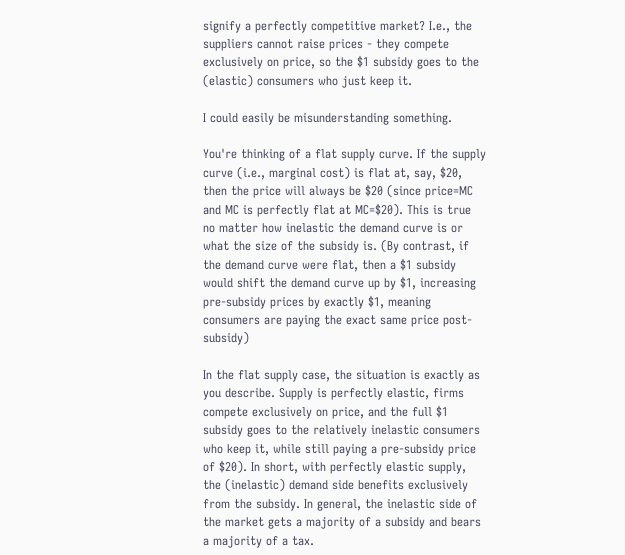signify a perfectly competitive market? I.e., the suppliers cannot raise prices - they compete exclusively on price, so the $1 subsidy goes to the (elastic) consumers who just keep it.

I could easily be misunderstanding something.

You're thinking of a flat supply curve. If the supply curve (i.e., marginal cost) is flat at, say, $20, then the price will always be $20 (since price=MC and MC is perfectly flat at MC=$20). This is true no matter how inelastic the demand curve is or what the size of the subsidy is. (By contrast, if the demand curve were flat, then a $1 subsidy would shift the demand curve up by $1, increasing pre-subsidy prices by exactly $1, meaning consumers are paying the exact same price post-subsidy)

In the flat supply case, the situation is exactly as you describe. Supply is perfectly elastic, firms compete exclusively on price, and the full $1 subsidy goes to the relatively inelastic consumers who keep it, while still paying a pre-subsidy price of $20). In short, with perfectly elastic supply, the (inelastic) demand side benefits exclusively from the subsidy. In general, the inelastic side of the market gets a majority of a subsidy and bears a majority of a tax.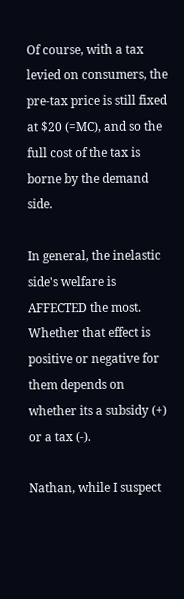Of course, with a tax levied on consumers, the pre-tax price is still fixed at $20 (=MC), and so the full cost of the tax is borne by the demand side.

In general, the inelastic side's welfare is AFFECTED the most. Whether that effect is positive or negative for them depends on whether its a subsidy (+) or a tax (-).

Nathan, while I suspect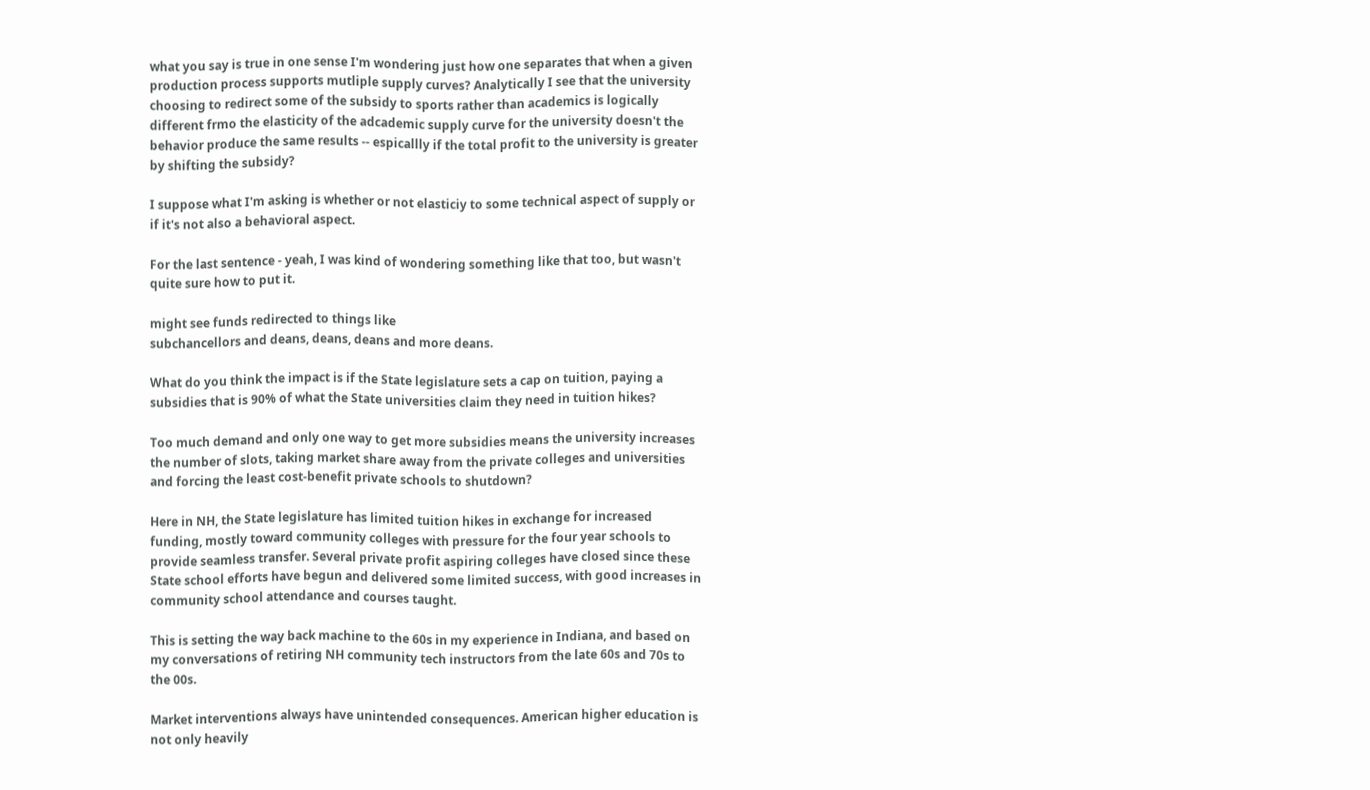what you say is true in one sense I'm wondering just how one separates that when a given production process supports mutliple supply curves? Analytically I see that the university choosing to redirect some of the subsidy to sports rather than academics is logically different frmo the elasticity of the adcademic supply curve for the university doesn't the behavior produce the same results -- espicallly if the total profit to the university is greater by shifting the subsidy?

I suppose what I'm asking is whether or not elasticiy to some technical aspect of supply or if it's not also a behavioral aspect.

For the last sentence - yeah, I was kind of wondering something like that too, but wasn't quite sure how to put it.

might see funds redirected to things like
subchancellors and deans, deans, deans and more deans.

What do you think the impact is if the State legislature sets a cap on tuition, paying a subsidies that is 90% of what the State universities claim they need in tuition hikes?

Too much demand and only one way to get more subsidies means the university increases the number of slots, taking market share away from the private colleges and universities and forcing the least cost-benefit private schools to shutdown?

Here in NH, the State legislature has limited tuition hikes in exchange for increased funding, mostly toward community colleges with pressure for the four year schools to provide seamless transfer. Several private profit aspiring colleges have closed since these State school efforts have begun and delivered some limited success, with good increases in community school attendance and courses taught.

This is setting the way back machine to the 60s in my experience in Indiana, and based on my conversations of retiring NH community tech instructors from the late 60s and 70s to the 00s.

Market interventions always have unintended consequences. American higher education is not only heavily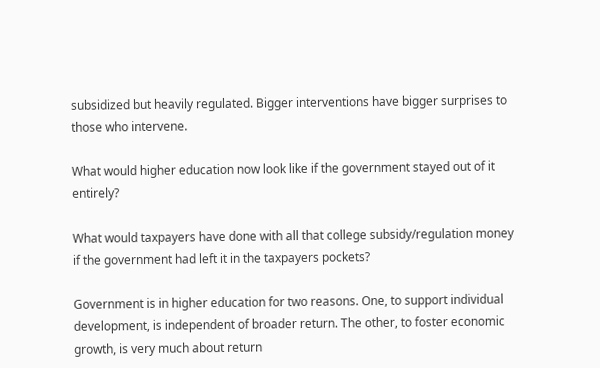subsidized but heavily regulated. Bigger interventions have bigger surprises to those who intervene.

What would higher education now look like if the government stayed out of it entirely?

What would taxpayers have done with all that college subsidy/regulation money if the government had left it in the taxpayers pockets?

Government is in higher education for two reasons. One, to support individual development, is independent of broader return. The other, to foster economic growth, is very much about return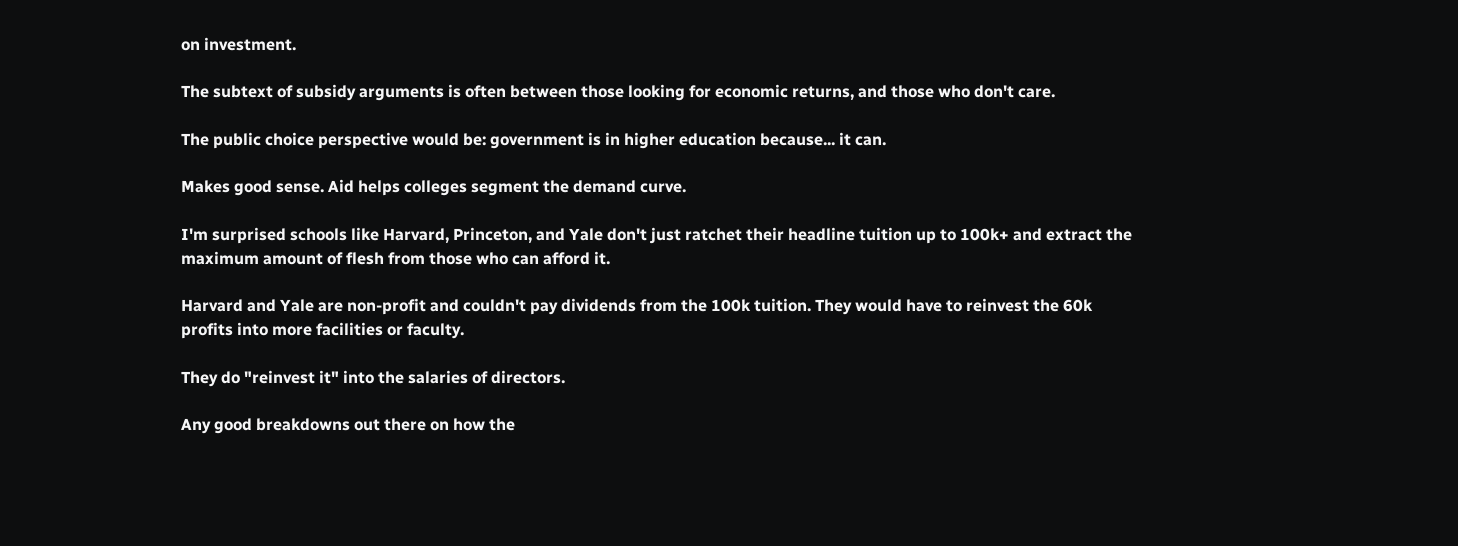on investment.

The subtext of subsidy arguments is often between those looking for economic returns, and those who don't care.

The public choice perspective would be: government is in higher education because... it can.

Makes good sense. Aid helps colleges segment the demand curve.

I'm surprised schools like Harvard, Princeton, and Yale don't just ratchet their headline tuition up to 100k+ and extract the maximum amount of flesh from those who can afford it.

Harvard and Yale are non-profit and couldn't pay dividends from the 100k tuition. They would have to reinvest the 60k profits into more facilities or faculty.

They do "reinvest it" into the salaries of directors.

Any good breakdowns out there on how the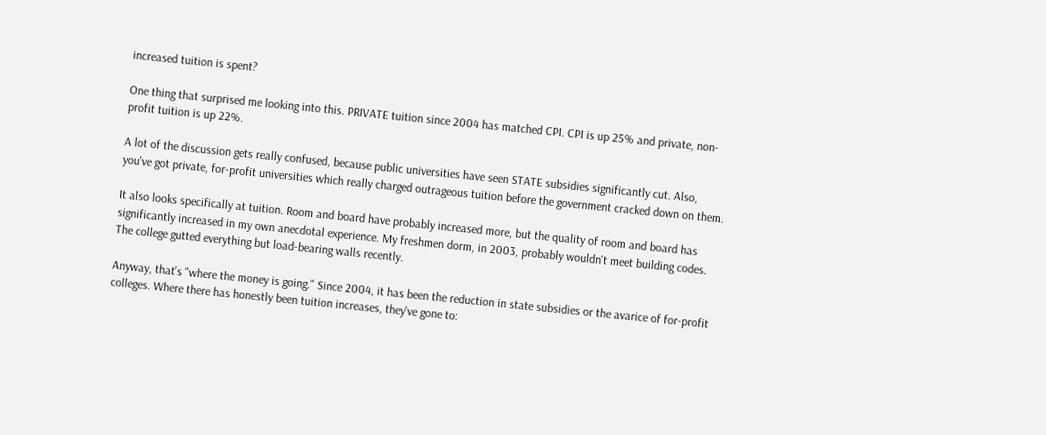increased tuition is spent?

One thing that surprised me looking into this. PRIVATE tuition since 2004 has matched CPI. CPI is up 25% and private, non-profit tuition is up 22%.

A lot of the discussion gets really confused, because public universities have seen STATE subsidies significantly cut. Also, you've got private, for-profit universities which really charged outrageous tuition before the government cracked down on them.

It also looks specifically at tuition. Room and board have probably increased more, but the quality of room and board has significantly increased in my own anecdotal experience. My freshmen dorm, in 2003, probably wouldn't meet building codes. The college gutted everything but load-bearing walls recently.

Anyway, that's "where the money is going." Since 2004, it has been the reduction in state subsidies or the avarice of for-profit colleges. Where there has honestly been tuition increases, they've gone to: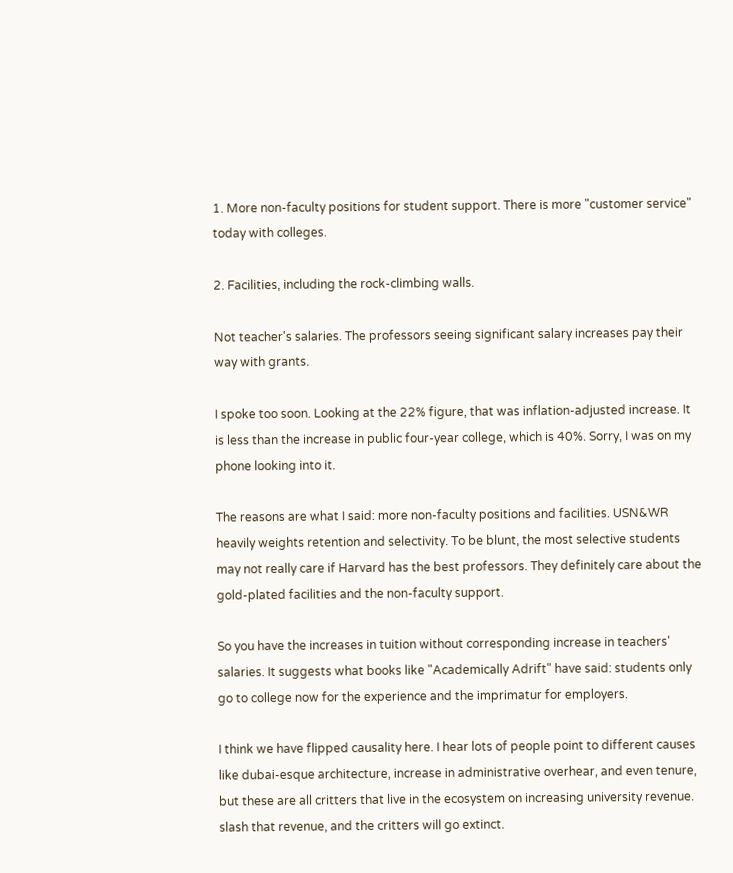1. More non-faculty positions for student support. There is more "customer service" today with colleges.

2. Facilities, including the rock-climbing walls.

Not teacher's salaries. The professors seeing significant salary increases pay their way with grants.

I spoke too soon. Looking at the 22% figure, that was inflation-adjusted increase. It is less than the increase in public four-year college, which is 40%. Sorry, I was on my phone looking into it.

The reasons are what I said: more non-faculty positions and facilities. USN&WR heavily weights retention and selectivity. To be blunt, the most selective students may not really care if Harvard has the best professors. They definitely care about the gold-plated facilities and the non-faculty support.

So you have the increases in tuition without corresponding increase in teachers' salaries. It suggests what books like "Academically Adrift" have said: students only go to college now for the experience and the imprimatur for employers.

I think we have flipped causality here. I hear lots of people point to different causes like dubai-esque architecture, increase in administrative overhear, and even tenure, but these are all critters that live in the ecosystem on increasing university revenue. slash that revenue, and the critters will go extinct.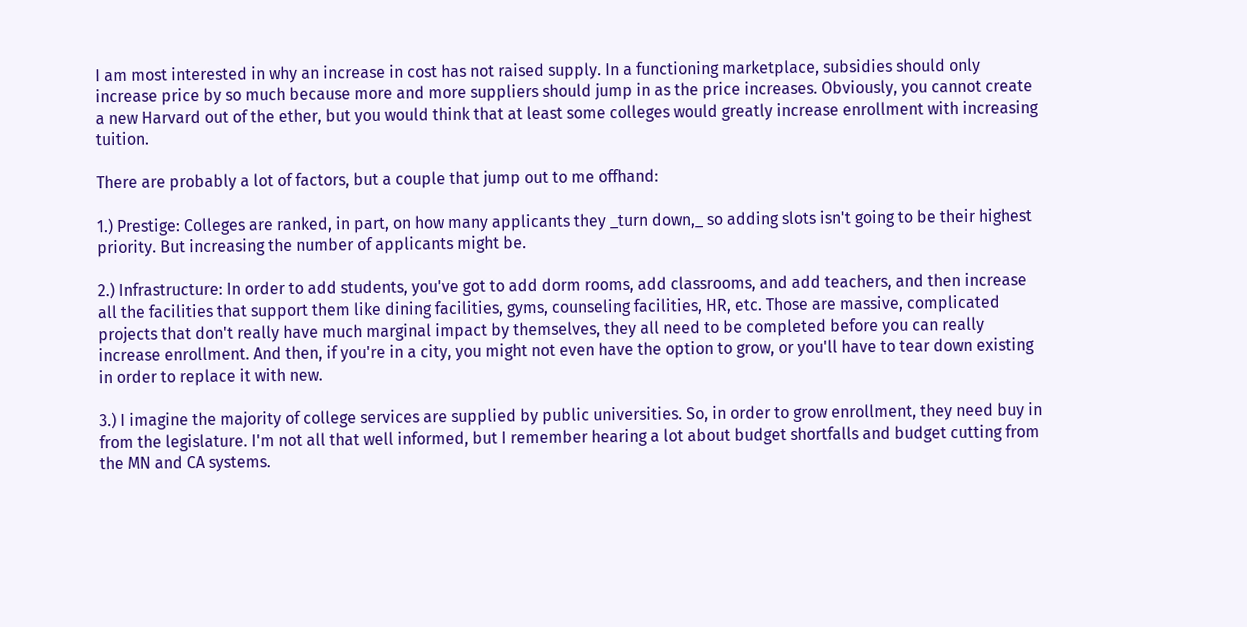I am most interested in why an increase in cost has not raised supply. In a functioning marketplace, subsidies should only increase price by so much because more and more suppliers should jump in as the price increases. Obviously, you cannot create a new Harvard out of the ether, but you would think that at least some colleges would greatly increase enrollment with increasing tuition.

There are probably a lot of factors, but a couple that jump out to me offhand:

1.) Prestige: Colleges are ranked, in part, on how many applicants they _turn down,_ so adding slots isn't going to be their highest priority. But increasing the number of applicants might be.

2.) Infrastructure: In order to add students, you've got to add dorm rooms, add classrooms, and add teachers, and then increase all the facilities that support them like dining facilities, gyms, counseling facilities, HR, etc. Those are massive, complicated projects that don't really have much marginal impact by themselves, they all need to be completed before you can really increase enrollment. And then, if you're in a city, you might not even have the option to grow, or you'll have to tear down existing in order to replace it with new.

3.) I imagine the majority of college services are supplied by public universities. So, in order to grow enrollment, they need buy in from the legislature. I'm not all that well informed, but I remember hearing a lot about budget shortfalls and budget cutting from the MN and CA systems.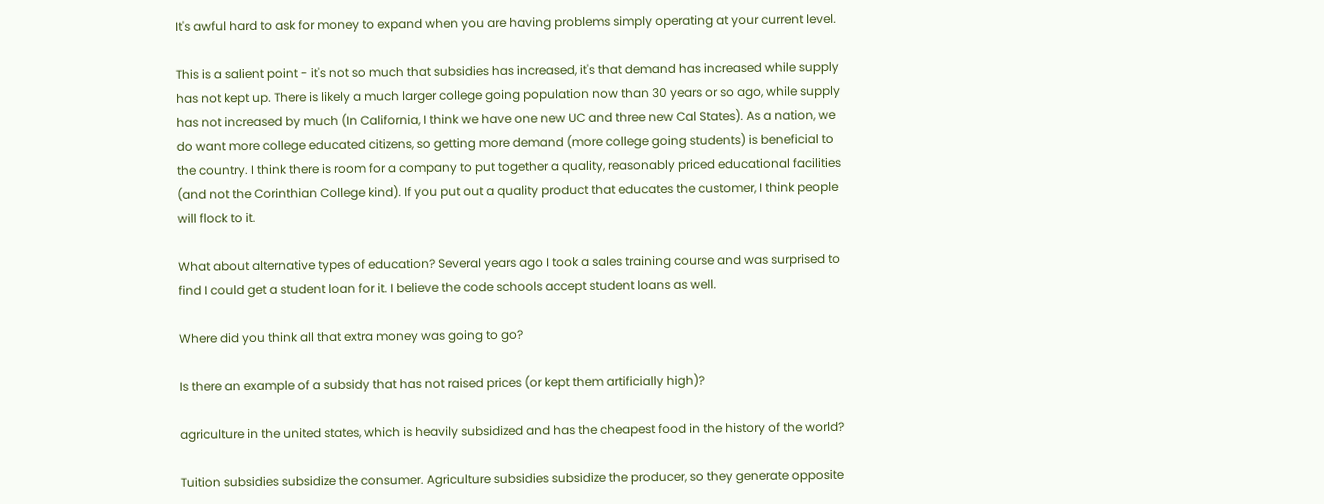It's awful hard to ask for money to expand when you are having problems simply operating at your current level.

This is a salient point - it's not so much that subsidies has increased, it's that demand has increased while supply has not kept up. There is likely a much larger college going population now than 30 years or so ago, while supply has not increased by much (In California, I think we have one new UC and three new Cal States). As a nation, we do want more college educated citizens, so getting more demand (more college going students) is beneficial to the country. I think there is room for a company to put together a quality, reasonably priced educational facilities (and not the Corinthian College kind). If you put out a quality product that educates the customer, I think people will flock to it.

What about alternative types of education? Several years ago I took a sales training course and was surprised to find I could get a student loan for it. I believe the code schools accept student loans as well.

Where did you think all that extra money was going to go?

Is there an example of a subsidy that has not raised prices (or kept them artificially high)?

agriculture in the united states, which is heavily subsidized and has the cheapest food in the history of the world?

Tuition subsidies subsidize the consumer. Agriculture subsidies subsidize the producer, so they generate opposite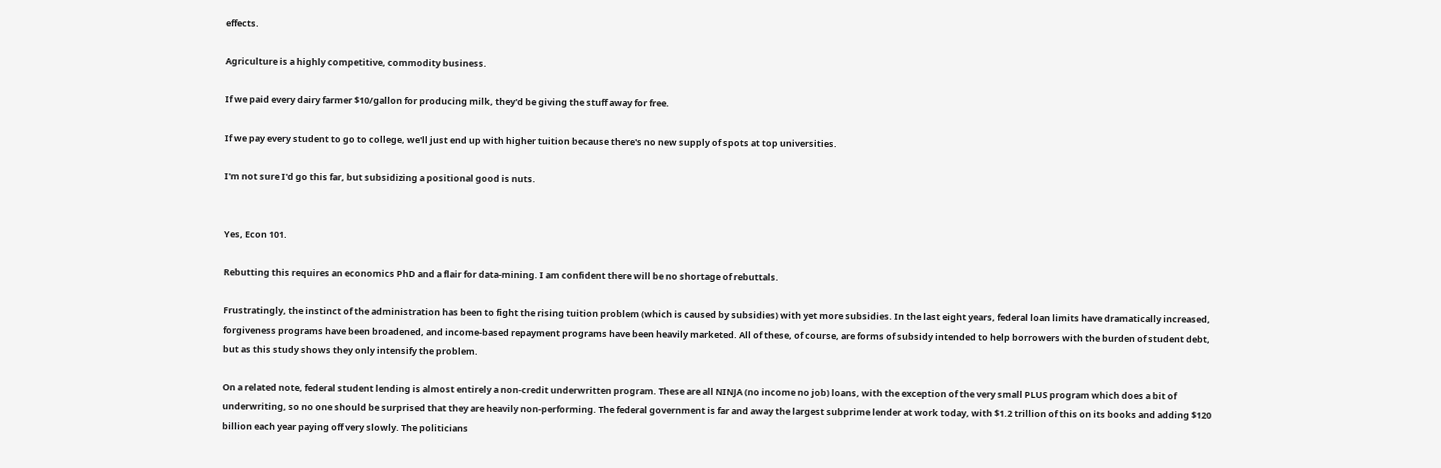effects.

Agriculture is a highly competitive, commodity business.

If we paid every dairy farmer $10/gallon for producing milk, they'd be giving the stuff away for free.

If we pay every student to go to college, we'll just end up with higher tuition because there's no new supply of spots at top universities.

I'm not sure I'd go this far, but subsidizing a positional good is nuts.


Yes, Econ 101.

Rebutting this requires an economics PhD and a flair for data-mining. I am confident there will be no shortage of rebuttals.

Frustratingly, the instinct of the administration has been to fight the rising tuition problem (which is caused by subsidies) with yet more subsidies. In the last eight years, federal loan limits have dramatically increased, forgiveness programs have been broadened, and income-based repayment programs have been heavily marketed. All of these, of course, are forms of subsidy intended to help borrowers with the burden of student debt, but as this study shows they only intensify the problem.

On a related note, federal student lending is almost entirely a non-credit underwritten program. These are all NINJA (no income no job) loans, with the exception of the very small PLUS program which does a bit of underwriting, so no one should be surprised that they are heavily non-performing. The federal government is far and away the largest subprime lender at work today, with $1.2 trillion of this on its books and adding $120 billion each year paying off very slowly. The politicians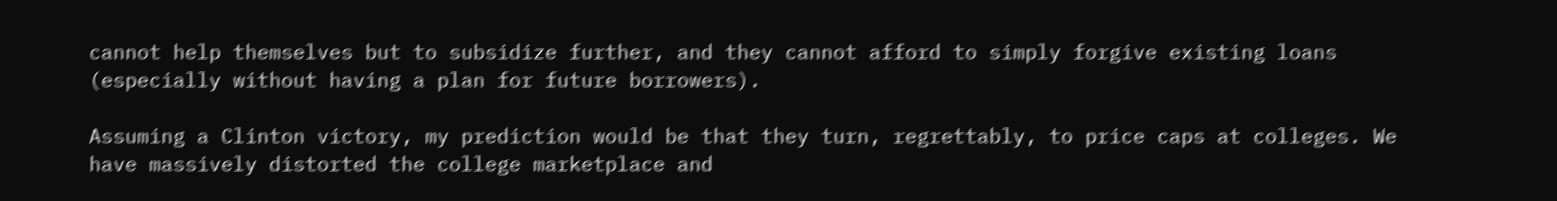cannot help themselves but to subsidize further, and they cannot afford to simply forgive existing loans (especially without having a plan for future borrowers).

Assuming a Clinton victory, my prediction would be that they turn, regrettably, to price caps at colleges. We have massively distorted the college marketplace and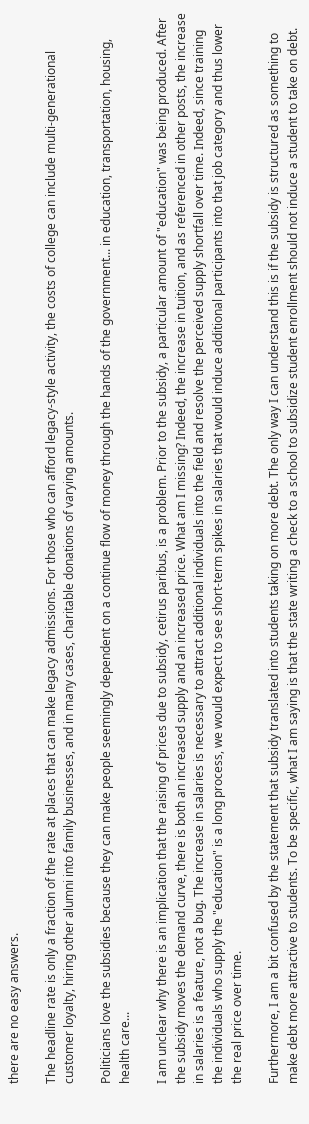there are no easy answers.

The headline rate is only a fraction of the rate at places that can make legacy admissions. For those who can afford legacy-style activity, the costs of college can include multi-generational customer loyalty, hiring other alumni into family businesses, and in many cases, charitable donations of varying amounts.

Politicians love the subsidies because they can make people seemingly dependent on a continue flow of money through the hands of the government... in education, transportation, housing, health care...

I am unclear why there is an implication that the raising of prices due to subsidy, cetirus paribus, is a problem. Prior to the subsidy, a particular amount of "education" was being produced. After the subsidy moves the demand curve, there is both an increased supply and an increased price. What am I missing? Indeed, the increase in tuition, and as referenced in other posts, the increase in salaries is a feature, not a bug. The increase in salaries is necessary to attract additional individuals into the field and resolve the perceived supply shortfall over time. Indeed, since training the individuals who supply the "education" is a long process, we would expect to see short-term spikes in salaries that would induce additional participants into that job category and thus lower the real price over time.

Furthermore, I am a bit confused by the statement that subsidy translated into students taking on more debt. The only way I can understand this is if the subsidy is structured as something to make debt more attractive to students. To be specific, what I am saying is that the state writing a check to a school to subsidize student enrollment should not induce a student to take on debt.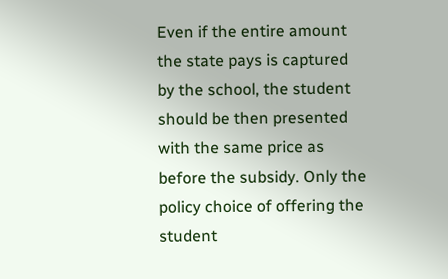Even if the entire amount the state pays is captured by the school, the student should be then presented with the same price as before the subsidy. Only the policy choice of offering the student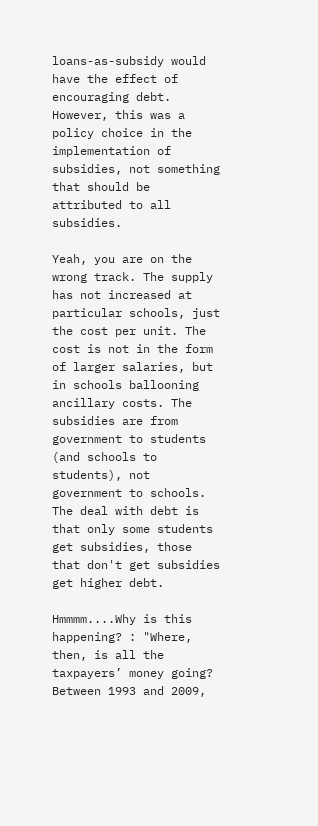loans-as-subsidy would have the effect of encouraging debt. However, this was a policy choice in the implementation of subsidies, not something that should be attributed to all subsidies.

Yeah, you are on the wrong track. The supply has not increased at particular schools, just the cost per unit. The cost is not in the form of larger salaries, but in schools ballooning ancillary costs. The subsidies are from government to students (and schools to students), not government to schools. The deal with debt is that only some students get subsidies, those that don't get subsidies get higher debt.

Hmmmm....Why is this happening? : "Where, then, is all the taxpayers’ money going? Between 1993 and 2009,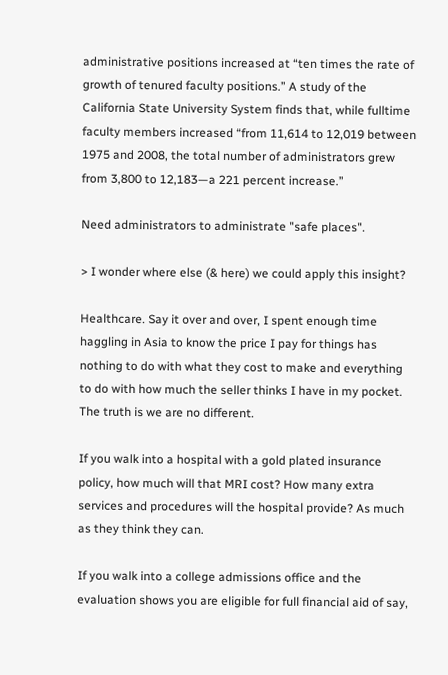administrative positions increased at “ten times the rate of growth of tenured faculty positions.” A study of the California State University System finds that, while fulltime faculty members increased “from 11,614 to 12,019 between 1975 and 2008, the total number of administrators grew from 3,800 to 12,183—a 221 percent increase.”

Need administrators to administrate "safe places".

> I wonder where else (& here) we could apply this insight?

Healthcare. Say it over and over, I spent enough time haggling in Asia to know the price I pay for things has nothing to do with what they cost to make and everything to do with how much the seller thinks I have in my pocket. The truth is we are no different.

If you walk into a hospital with a gold plated insurance policy, how much will that MRI cost? How many extra services and procedures will the hospital provide? As much as they think they can.

If you walk into a college admissions office and the evaluation shows you are eligible for full financial aid of say,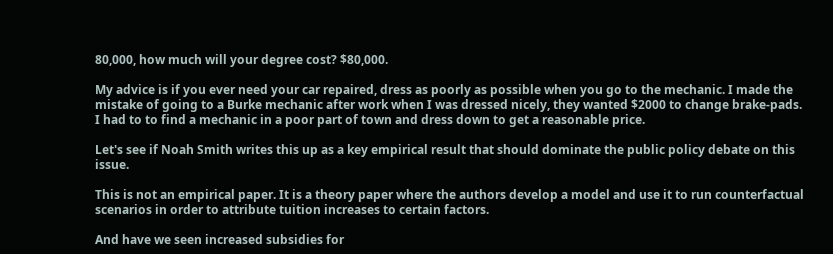80,000, how much will your degree cost? $80,000.

My advice is if you ever need your car repaired, dress as poorly as possible when you go to the mechanic. I made the mistake of going to a Burke mechanic after work when I was dressed nicely, they wanted $2000 to change brake-pads. I had to to find a mechanic in a poor part of town and dress down to get a reasonable price.

Let's see if Noah Smith writes this up as a key empirical result that should dominate the public policy debate on this issue.

This is not an empirical paper. It is a theory paper where the authors develop a model and use it to run counterfactual scenarios in order to attribute tuition increases to certain factors.

And have we seen increased subsidies for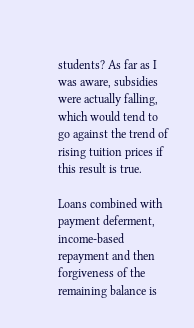students? As far as I was aware, subsidies were actually falling, which would tend to go against the trend of rising tuition prices if this result is true.

Loans combined with payment deferment, income-based repayment and then forgiveness of the remaining balance is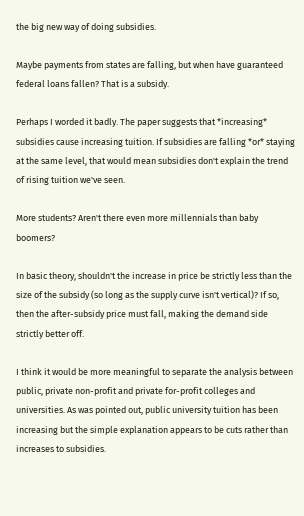the big new way of doing subsidies.

Maybe payments from states are falling, but when have guaranteed federal loans fallen? That is a subsidy.

Perhaps I worded it badly. The paper suggests that *increasing* subsidies cause increasing tuition. If subsidies are falling *or* staying at the same level, that would mean subsidies don't explain the trend of rising tuition we've seen.

More students? Aren't there even more millennials than baby boomers?

In basic theory, shouldn't the increase in price be strictly less than the size of the subsidy (so long as the supply curve isn't vertical)? If so, then the after-subsidy price must fall, making the demand side strictly better off.

I think it would be more meaningful to separate the analysis between public, private non-profit and private for-profit colleges and universities. As was pointed out, public university tuition has been increasing but the simple explanation appears to be cuts rather than increases to subsidies.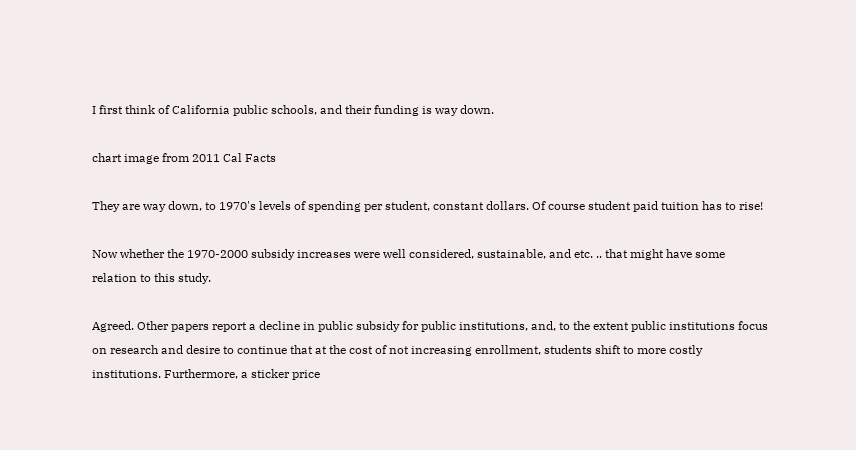I first think of California public schools, and their funding is way down.

chart image from 2011 Cal Facts

They are way down, to 1970's levels of spending per student, constant dollars. Of course student paid tuition has to rise!

Now whether the 1970-2000 subsidy increases were well considered, sustainable, and etc. .. that might have some relation to this study.

Agreed. Other papers report a decline in public subsidy for public institutions, and, to the extent public institutions focus on research and desire to continue that at the cost of not increasing enrollment, students shift to more costly institutions. Furthermore, a sticker price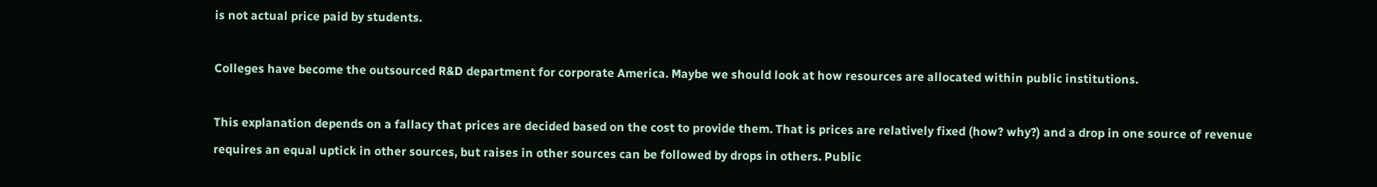is not actual price paid by students.

Colleges have become the outsourced R&D department for corporate America. Maybe we should look at how resources are allocated within public institutions.

This explanation depends on a fallacy that prices are decided based on the cost to provide them. That is prices are relatively fixed (how? why?) and a drop in one source of revenue requires an equal uptick in other sources, but raises in other sources can be followed by drops in others. Public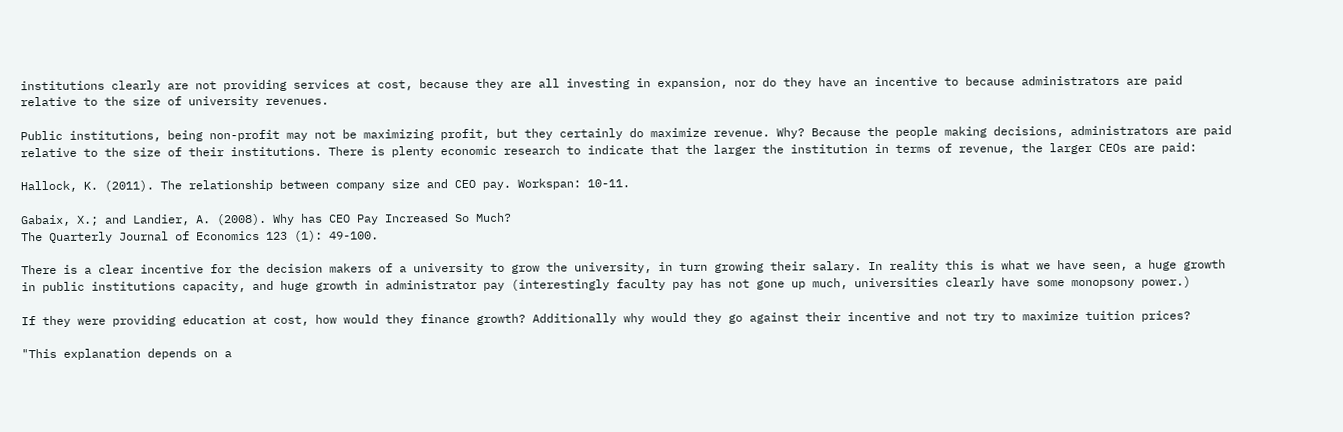institutions clearly are not providing services at cost, because they are all investing in expansion, nor do they have an incentive to because administrators are paid relative to the size of university revenues.

Public institutions, being non-profit may not be maximizing profit, but they certainly do maximize revenue. Why? Because the people making decisions, administrators are paid relative to the size of their institutions. There is plenty economic research to indicate that the larger the institution in terms of revenue, the larger CEOs are paid:

Hallock, K. (2011). The relationship between company size and CEO pay. Workspan: 10-11.

Gabaix, X.; and Landier, A. (2008). Why has CEO Pay Increased So Much?
The Quarterly Journal of Economics 123 (1): 49-100.

There is a clear incentive for the decision makers of a university to grow the university, in turn growing their salary. In reality this is what we have seen, a huge growth in public institutions capacity, and huge growth in administrator pay (interestingly faculty pay has not gone up much, universities clearly have some monopsony power.)

If they were providing education at cost, how would they finance growth? Additionally why would they go against their incentive and not try to maximize tuition prices?

"This explanation depends on a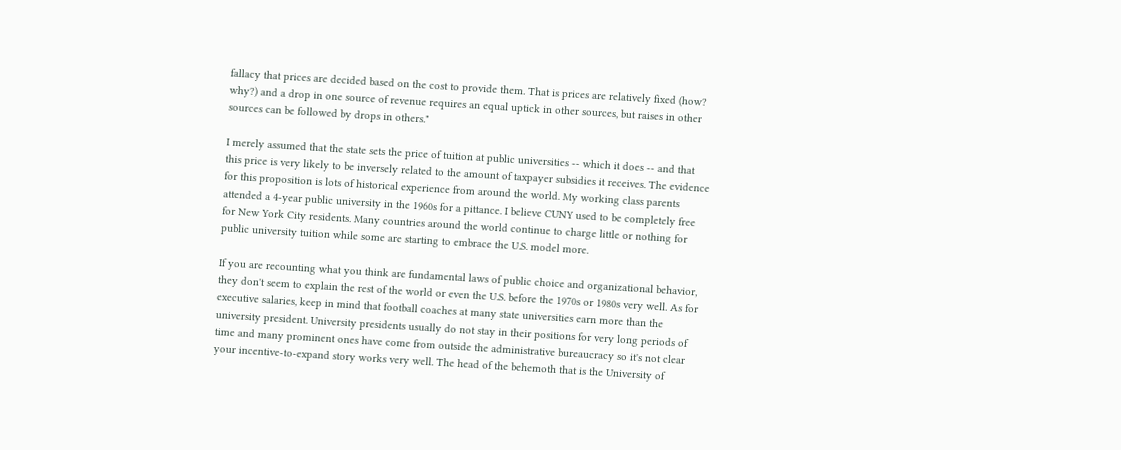fallacy that prices are decided based on the cost to provide them. That is prices are relatively fixed (how? why?) and a drop in one source of revenue requires an equal uptick in other sources, but raises in other sources can be followed by drops in others."

I merely assumed that the state sets the price of tuition at public universities -- which it does -- and that this price is very likely to be inversely related to the amount of taxpayer subsidies it receives. The evidence for this proposition is lots of historical experience from around the world. My working class parents attended a 4-year public university in the 1960s for a pittance. I believe CUNY used to be completely free for New York City residents. Many countries around the world continue to charge little or nothing for public university tuition while some are starting to embrace the U.S. model more.

If you are recounting what you think are fundamental laws of public choice and organizational behavior, they don't seem to explain the rest of the world or even the U.S. before the 1970s or 1980s very well. As for executive salaries, keep in mind that football coaches at many state universities earn more than the university president. University presidents usually do not stay in their positions for very long periods of time and many prominent ones have come from outside the administrative bureaucracy so it's not clear your incentive-to-expand story works very well. The head of the behemoth that is the University of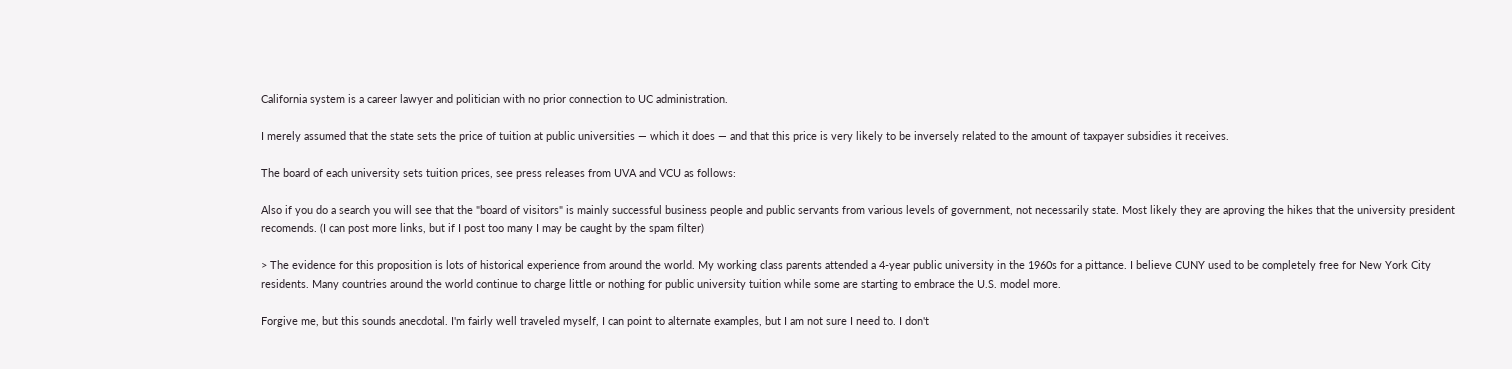California system is a career lawyer and politician with no prior connection to UC administration.

I merely assumed that the state sets the price of tuition at public universities — which it does — and that this price is very likely to be inversely related to the amount of taxpayer subsidies it receives.

The board of each university sets tuition prices, see press releases from UVA and VCU as follows:

Also if you do a search you will see that the "board of visitors" is mainly successful business people and public servants from various levels of government, not necessarily state. Most likely they are aproving the hikes that the university president recomends. (I can post more links, but if I post too many I may be caught by the spam filter)

> The evidence for this proposition is lots of historical experience from around the world. My working class parents attended a 4-year public university in the 1960s for a pittance. I believe CUNY used to be completely free for New York City residents. Many countries around the world continue to charge little or nothing for public university tuition while some are starting to embrace the U.S. model more.

Forgive me, but this sounds anecdotal. I'm fairly well traveled myself, I can point to alternate examples, but I am not sure I need to. I don't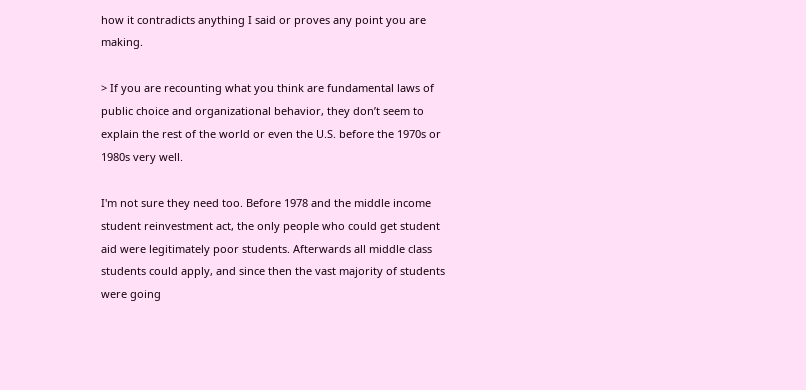how it contradicts anything I said or proves any point you are making.

> If you are recounting what you think are fundamental laws of public choice and organizational behavior, they don’t seem to explain the rest of the world or even the U.S. before the 1970s or 1980s very well.

I'm not sure they need too. Before 1978 and the middle income student reinvestment act, the only people who could get student aid were legitimately poor students. Afterwards all middle class students could apply, and since then the vast majority of students were going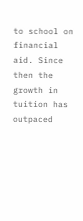to school on financial aid. Since then the growth in tuition has outpaced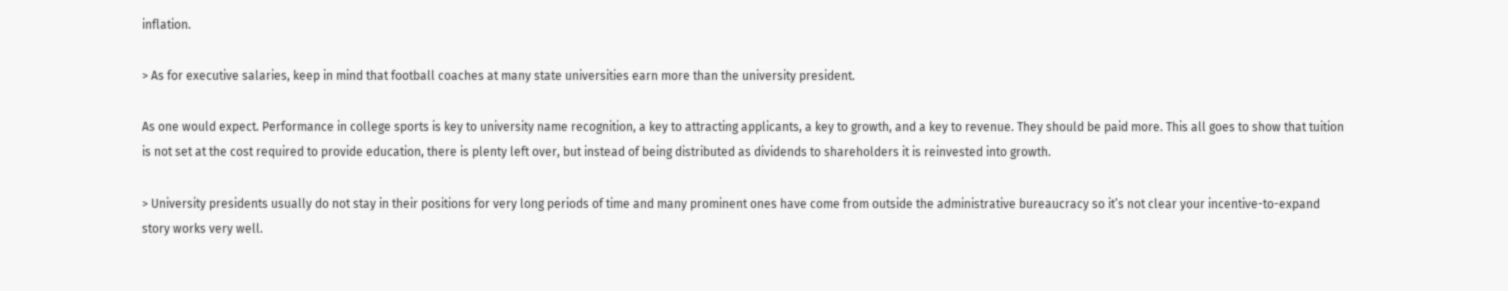inflation.

> As for executive salaries, keep in mind that football coaches at many state universities earn more than the university president.

As one would expect. Performance in college sports is key to university name recognition, a key to attracting applicants, a key to growth, and a key to revenue. They should be paid more. This all goes to show that tuition is not set at the cost required to provide education, there is plenty left over, but instead of being distributed as dividends to shareholders it is reinvested into growth.

> University presidents usually do not stay in their positions for very long periods of time and many prominent ones have come from outside the administrative bureaucracy so it’s not clear your incentive-to-expand story works very well.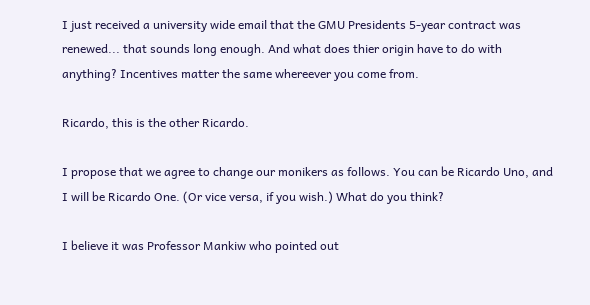I just received a university wide email that the GMU Presidents 5-year contract was renewed... that sounds long enough. And what does thier origin have to do with anything? Incentives matter the same whereever you come from.

Ricardo, this is the other Ricardo.

I propose that we agree to change our monikers as follows. You can be Ricardo Uno, and I will be Ricardo One. (Or vice versa, if you wish.) What do you think?

I believe it was Professor Mankiw who pointed out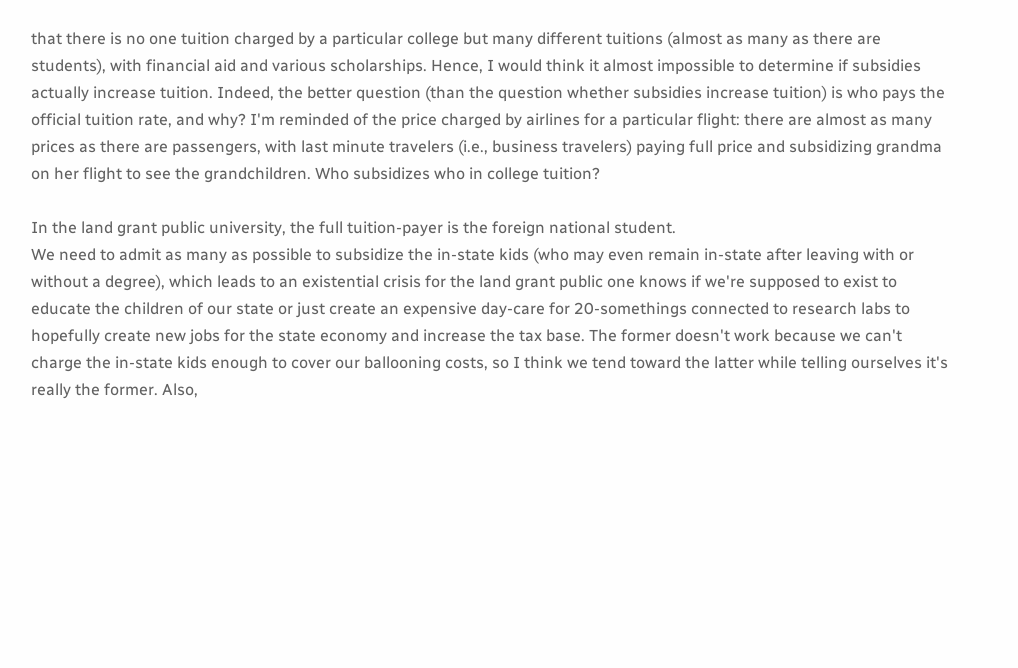that there is no one tuition charged by a particular college but many different tuitions (almost as many as there are students), with financial aid and various scholarships. Hence, I would think it almost impossible to determine if subsidies actually increase tuition. Indeed, the better question (than the question whether subsidies increase tuition) is who pays the official tuition rate, and why? I'm reminded of the price charged by airlines for a particular flight: there are almost as many prices as there are passengers, with last minute travelers (i.e., business travelers) paying full price and subsidizing grandma on her flight to see the grandchildren. Who subsidizes who in college tuition?

In the land grant public university, the full tuition-payer is the foreign national student.
We need to admit as many as possible to subsidize the in-state kids (who may even remain in-state after leaving with or without a degree), which leads to an existential crisis for the land grant public one knows if we're supposed to exist to educate the children of our state or just create an expensive day-care for 20-somethings connected to research labs to hopefully create new jobs for the state economy and increase the tax base. The former doesn't work because we can't charge the in-state kids enough to cover our ballooning costs, so I think we tend toward the latter while telling ourselves it's really the former. Also,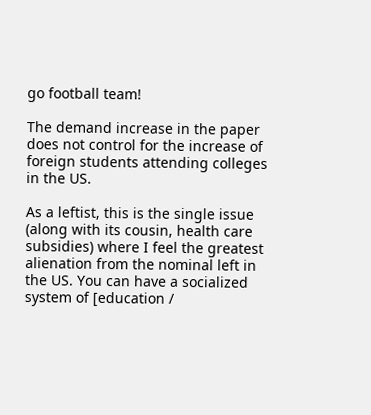go football team!

The demand increase in the paper does not control for the increase of foreign students attending colleges in the US.

As a leftist, this is the single issue (along with its cousin, health care subsidies) where I feel the greatest alienation from the nominal left in the US. You can have a socialized system of [education /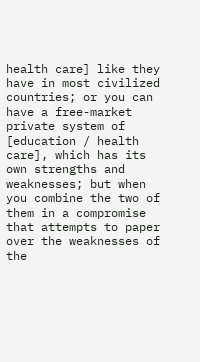health care] like they have in most civilized countries; or you can have a free-market private system of [education / health care], which has its own strengths and weaknesses; but when you combine the two of them in a compromise that attempts to paper over the weaknesses of the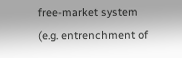free-market system (e.g. entrenchment of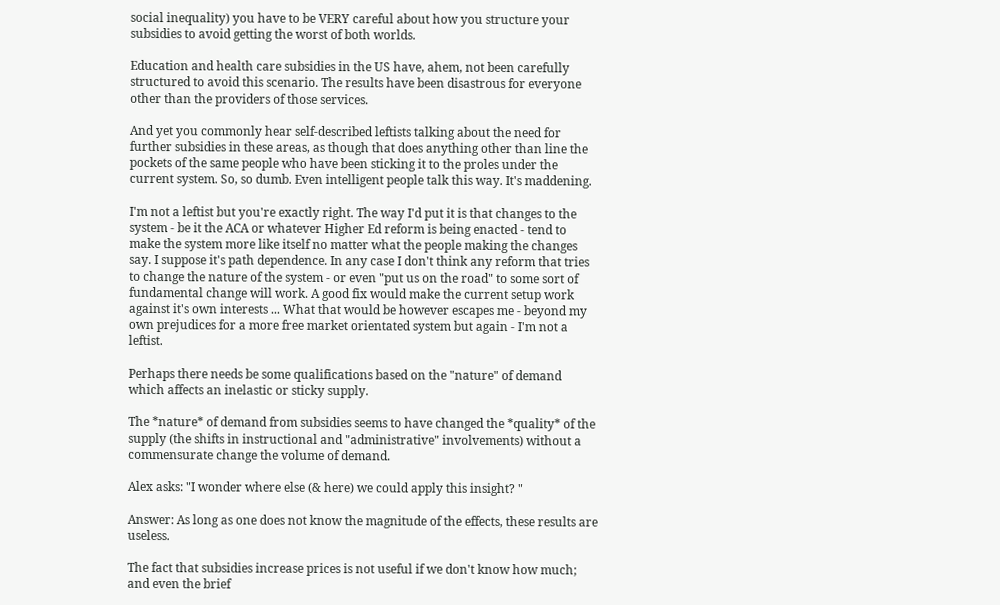social inequality) you have to be VERY careful about how you structure your subsidies to avoid getting the worst of both worlds.

Education and health care subsidies in the US have, ahem, not been carefully structured to avoid this scenario. The results have been disastrous for everyone other than the providers of those services.

And yet you commonly hear self-described leftists talking about the need for further subsidies in these areas, as though that does anything other than line the pockets of the same people who have been sticking it to the proles under the current system. So, so dumb. Even intelligent people talk this way. It's maddening.

I'm not a leftist but you're exactly right. The way I'd put it is that changes to the system - be it the ACA or whatever Higher Ed reform is being enacted - tend to make the system more like itself no matter what the people making the changes say. I suppose it's path dependence. In any case I don't think any reform that tries to change the nature of the system - or even "put us on the road" to some sort of fundamental change will work. A good fix would make the current setup work against it's own interests ... What that would be however escapes me - beyond my own prejudices for a more free market orientated system but again - I'm not a leftist.

Perhaps there needs be some qualifications based on the "nature" of demand which affects an inelastic or sticky supply.

The *nature* of demand from subsidies seems to have changed the *quality* of the supply (the shifts in instructional and "administrative" involvements) without a commensurate change the volume of demand.

Alex asks: "I wonder where else (& here) we could apply this insight? "

Answer: As long as one does not know the magnitude of the effects, these results are useless.

The fact that subsidies increase prices is not useful if we don't know how much; and even the brief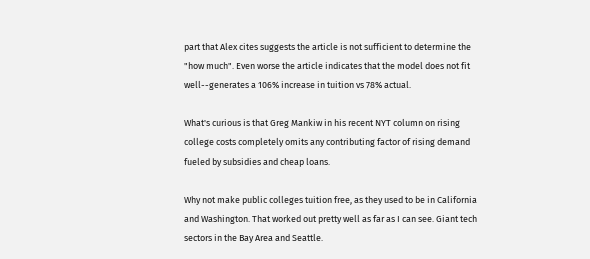part that Alex cites suggests the article is not sufficient to determine the "how much". Even worse the article indicates that the model does not fit well--generates a 106% increase in tuition vs 78% actual.

What's curious is that Greg Mankiw in his recent NYT column on rising college costs completely omits any contributing factor of rising demand fueled by subsidies and cheap loans.

Why not make public colleges tuition free, as they used to be in California and Washington. That worked out pretty well as far as I can see. Giant tech sectors in the Bay Area and Seattle.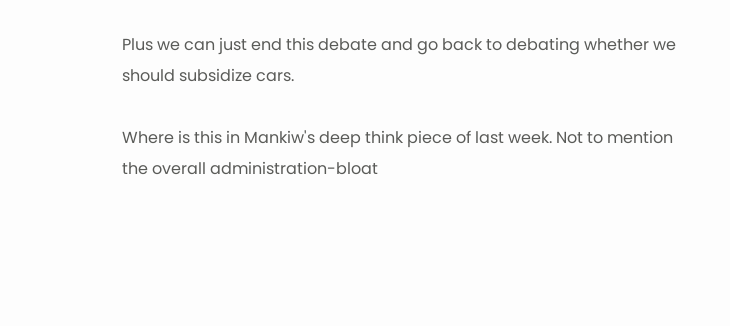Plus we can just end this debate and go back to debating whether we should subsidize cars.

Where is this in Mankiw's deep think piece of last week. Not to mention the overall administration-bloat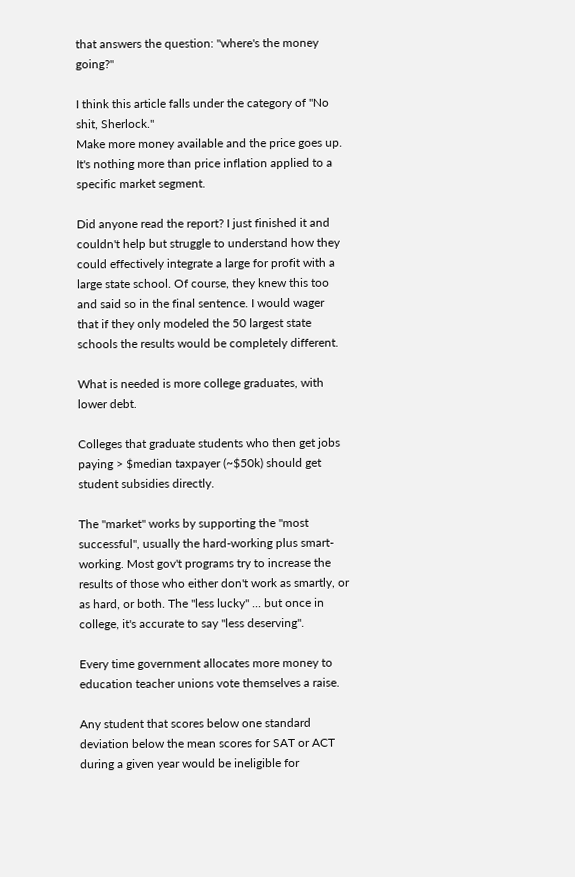that answers the question: "where's the money going?"

I think this article falls under the category of "No shit, Sherlock."
Make more money available and the price goes up. It's nothing more than price inflation applied to a specific market segment.

Did anyone read the report? I just finished it and couldn't help but struggle to understand how they could effectively integrate a large for profit with a large state school. Of course, they knew this too and said so in the final sentence. I would wager that if they only modeled the 50 largest state schools the results would be completely different.

What is needed is more college graduates, with lower debt.

Colleges that graduate students who then get jobs paying > $median taxpayer (~$50k) should get student subsidies directly.

The "market" works by supporting the "most successful", usually the hard-working plus smart-working. Most gov't programs try to increase the results of those who either don't work as smartly, or as hard, or both. The "less lucky" ... but once in college, it's accurate to say "less deserving".

Every time government allocates more money to education teacher unions vote themselves a raise.

Any student that scores below one standard deviation below the mean scores for SAT or ACT during a given year would be ineligible for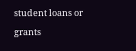student loans or grants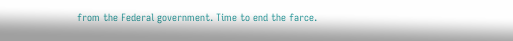from the Federal government. Time to end the farce.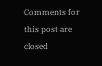Comments for this post are closed